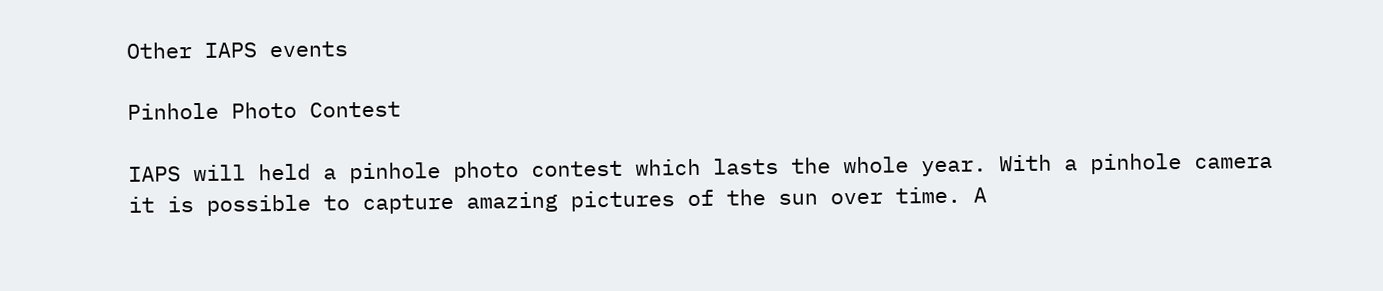Other IAPS events

Pinhole Photo Contest

IAPS will held a pinhole photo contest which lasts the whole year. With a pinhole camera it is possible to capture amazing pictures of the sun over time. A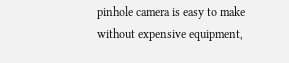pinhole camera is easy to make without expensive equipment,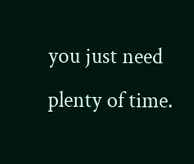you just need plenty of time.